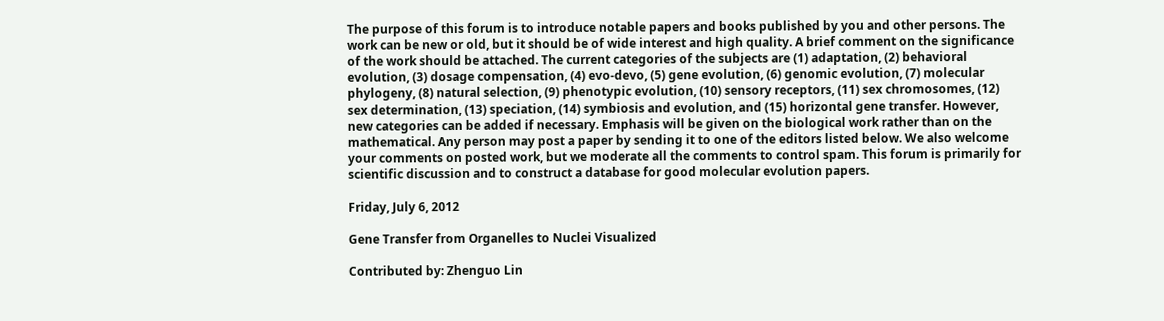The purpose of this forum is to introduce notable papers and books published by you and other persons. The work can be new or old, but it should be of wide interest and high quality. A brief comment on the significance of the work should be attached. The current categories of the subjects are (1) adaptation, (2) behavioral evolution, (3) dosage compensation, (4) evo-devo, (5) gene evolution, (6) genomic evolution, (7) molecular phylogeny, (8) natural selection, (9) phenotypic evolution, (10) sensory receptors, (11) sex chromosomes, (12) sex determination, (13) speciation, (14) symbiosis and evolution, and (15) horizontal gene transfer. However, new categories can be added if necessary. Emphasis will be given on the biological work rather than on the mathematical. Any person may post a paper by sending it to one of the editors listed below. We also welcome your comments on posted work, but we moderate all the comments to control spam. This forum is primarily for scientific discussion and to construct a database for good molecular evolution papers.

Friday, July 6, 2012

Gene Transfer from Organelles to Nuclei Visualized

Contributed by: Zhenguo Lin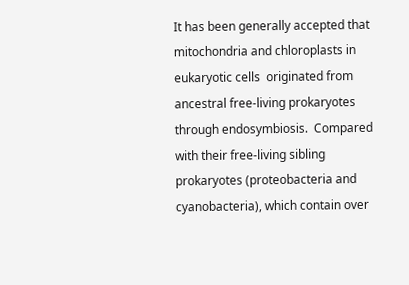It has been generally accepted that mitochondria and chloroplasts in eukaryotic cells  originated from ancestral free-living prokaryotes through endosymbiosis.  Compared with their free-living sibling prokaryotes (proteobacteria and cyanobacteria), which contain over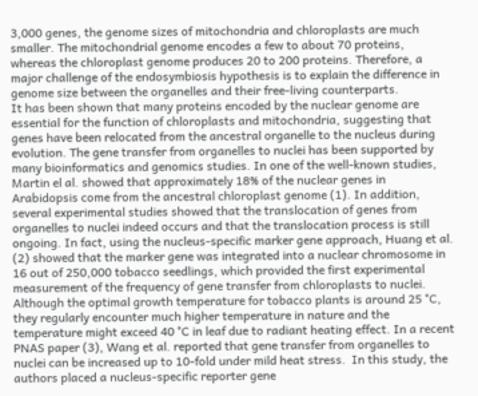3,000 genes, the genome sizes of mitochondria and chloroplasts are much smaller. The mitochondrial genome encodes a few to about 70 proteins, whereas the chloroplast genome produces 20 to 200 proteins. Therefore, a major challenge of the endosymbiosis hypothesis is to explain the difference in genome size between the organelles and their free-living counterparts.
It has been shown that many proteins encoded by the nuclear genome are essential for the function of chloroplasts and mitochondria, suggesting that genes have been relocated from the ancestral organelle to the nucleus during evolution. The gene transfer from organelles to nuclei has been supported by many bioinformatics and genomics studies. In one of the well-known studies, Martin el al. showed that approximately 18% of the nuclear genes in Arabidopsis come from the ancestral chloroplast genome (1). In addition, several experimental studies showed that the translocation of genes from organelles to nuclei indeed occurs and that the translocation process is still ongoing. In fact, using the nucleus-specific marker gene approach, Huang et al. (2) showed that the marker gene was integrated into a nuclear chromosome in 16 out of 250,000 tobacco seedlings, which provided the first experimental measurement of the frequency of gene transfer from chloroplasts to nuclei.
Although the optimal growth temperature for tobacco plants is around 25 °C, they regularly encounter much higher temperature in nature and the temperature might exceed 40 °C in leaf due to radiant heating effect. In a recent PNAS paper (3), Wang et al. reported that gene transfer from organelles to nuclei can be increased up to 10-fold under mild heat stress.  In this study, the authors placed a nucleus-specific reporter gene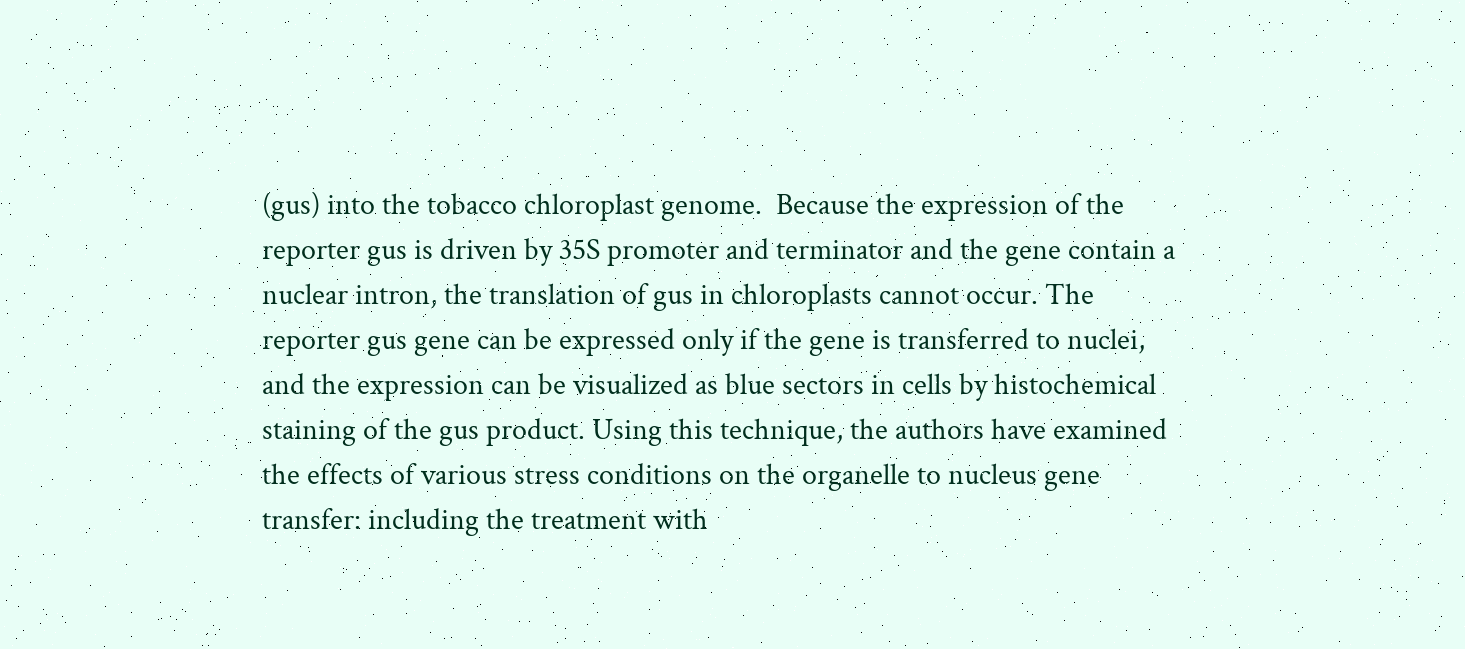(gus) into the tobacco chloroplast genome.  Because the expression of the reporter gus is driven by 35S promoter and terminator and the gene contain a nuclear intron, the translation of gus in chloroplasts cannot occur. The reporter gus gene can be expressed only if the gene is transferred to nuclei, and the expression can be visualized as blue sectors in cells by histochemical staining of the gus product. Using this technique, the authors have examined the effects of various stress conditions on the organelle to nucleus gene transfer: including the treatment with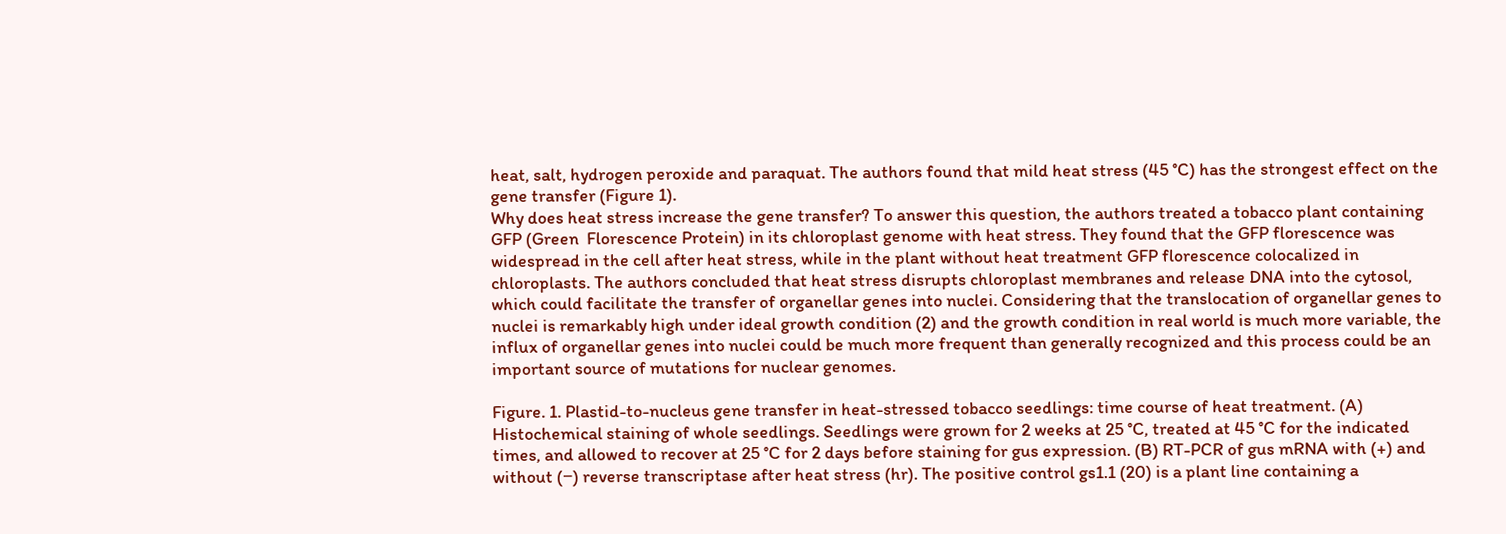heat, salt, hydrogen peroxide and paraquat. The authors found that mild heat stress (45 °C) has the strongest effect on the gene transfer (Figure 1).
Why does heat stress increase the gene transfer? To answer this question, the authors treated a tobacco plant containing GFP (Green  Florescence Protein) in its chloroplast genome with heat stress. They found that the GFP florescence was widespread in the cell after heat stress, while in the plant without heat treatment GFP florescence colocalized in chloroplasts. The authors concluded that heat stress disrupts chloroplast membranes and release DNA into the cytosol, which could facilitate the transfer of organellar genes into nuclei. Considering that the translocation of organellar genes to nuclei is remarkably high under ideal growth condition (2) and the growth condition in real world is much more variable, the influx of organellar genes into nuclei could be much more frequent than generally recognized and this process could be an important source of mutations for nuclear genomes.

Figure. 1. Plastid-to-nucleus gene transfer in heat-stressed tobacco seedlings: time course of heat treatment. (A) Histochemical staining of whole seedlings. Seedlings were grown for 2 weeks at 25 °C, treated at 45 °C for the indicated times, and allowed to recover at 25 °C for 2 days before staining for gus expression. (B) RT-PCR of gus mRNA with (+) and without (−) reverse transcriptase after heat stress (hr). The positive control gs1.1 (20) is a plant line containing a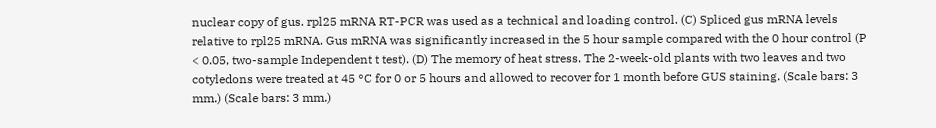nuclear copy of gus. rpl25 mRNA RT-PCR was used as a technical and loading control. (C) Spliced gus mRNA levels relative to rpl25 mRNA. Gus mRNA was significantly increased in the 5 hour sample compared with the 0 hour control (P < 0.05, two-sample Independent t test). (D) The memory of heat stress. The 2-week-old plants with two leaves and two cotyledons were treated at 45 °C for 0 or 5 hours and allowed to recover for 1 month before GUS staining. (Scale bars: 3 mm.) (Scale bars: 3 mm.)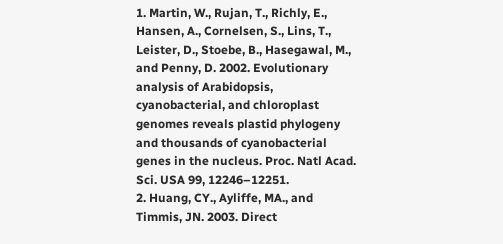1. Martin, W., Rujan, T., Richly, E., Hansen, A., Cornelsen, S., Lins, T., Leister, D., Stoebe, B., Hasegawal, M., and Penny, D. 2002. Evolutionary analysis of Arabidopsis, cyanobacterial, and chloroplast genomes reveals plastid phylogeny and thousands of cyanobacterial genes in the nucleus. Proc. Natl Acad. Sci. USA 99, 12246–12251.
2. Huang, CY., Ayliffe, MA., and Timmis, JN. 2003. Direct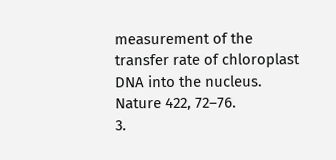measurement of the transfer rate of chloroplast DNA into the nucleus. Nature 422, 72–76.
3.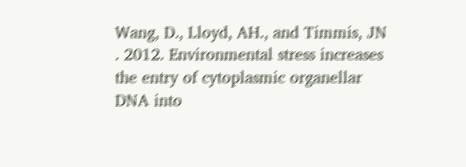Wang, D., Lloyd, AH., and Timmis, JN . 2012. Environmental stress increases the entry of cytoplasmic organellar DNA into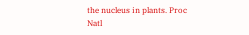the nucleus in plants. Proc Natl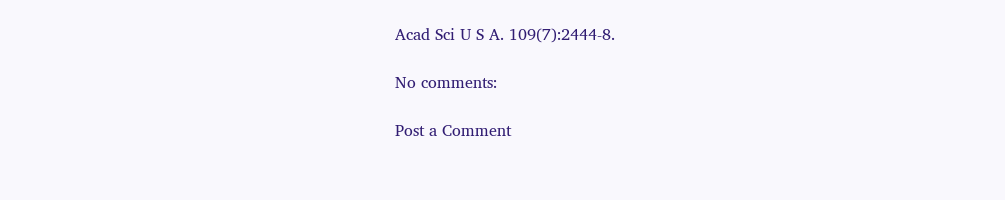Acad Sci U S A. 109(7):2444-8.

No comments:

Post a Comment